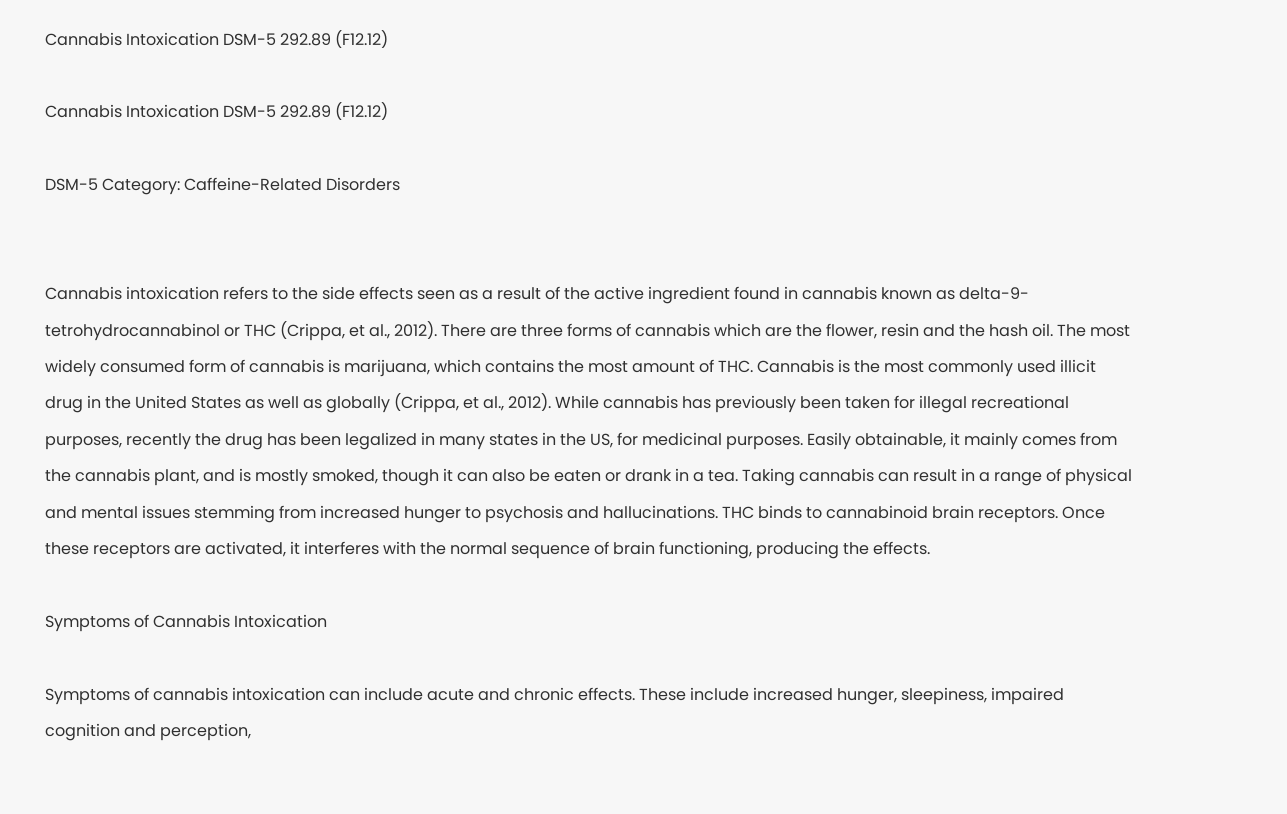Cannabis Intoxication DSM-5 292.89 (F12.12)

Cannabis Intoxication DSM-5 292.89 (F12.12)

DSM-5 Category: Caffeine-Related Disorders


Cannabis intoxication refers to the side effects seen as a result of the active ingredient found in cannabis known as delta-9-tetrohydrocannabinol or THC (Crippa, et al., 2012). There are three forms of cannabis which are the flower, resin and the hash oil. The most widely consumed form of cannabis is marijuana, which contains the most amount of THC. Cannabis is the most commonly used illicit drug in the United States as well as globally (Crippa, et al., 2012). While cannabis has previously been taken for illegal recreational purposes, recently the drug has been legalized in many states in the US, for medicinal purposes. Easily obtainable, it mainly comes from the cannabis plant, and is mostly smoked, though it can also be eaten or drank in a tea. Taking cannabis can result in a range of physical and mental issues stemming from increased hunger to psychosis and hallucinations. THC binds to cannabinoid brain receptors. Once these receptors are activated, it interferes with the normal sequence of brain functioning, producing the effects.

Symptoms of Cannabis Intoxication

Symptoms of cannabis intoxication can include acute and chronic effects. These include increased hunger, sleepiness, impaired cognition and perception,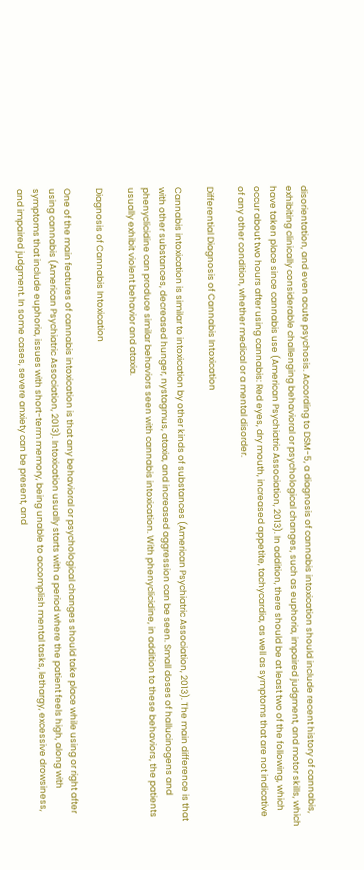disorientation, and even acute psychosis. According to DSM-5, a diagnosis of cannabis intoxication should include recent history of cannabis, exhibiting clinically considerable challenging behavioral or psychological changes, such as euphoria, impaired judgment, and motor skills, which have taken place since cannabis use (American Psychiatric Association, 2013). In addition, there should be at least two of the following, which occur about two hours after using cannabis: Red eyes, dry mouth, increased appetite, tachycardia, as well as symptoms that are not indicative of any other condition, whether medical or a mental disorder.

Differential Diagnosis of Cannabis Intoxication

Cannabis intoxication is similar to intoxication by other kinds of substances (American Psychiatric Association, 2013). The main difference is that with other substances, decreased hunger, nystagmus, ataxia, and increased aggression can be seen. Small doses of hallucinogens and phenyclicidine can produce similar behaviors seen with cannabis intoxication. With phenyclicidine, in addition to these behaviors, the patients usually exhibit violent behavior and ataxia.

Diagnosis of Cannabis Intoxication

One of the main features of cannabis intoxication is that any behavioral or psychological changes should take place while using or right after using cannabis (American Psychiatric Association, 2013). Intoxication usually starts with a period where the patient feels high, along with symptoms that include euphoria, issues with short-term memory, being unable to accomplish mental tasks, lethargy, excessive drowsiness, and impaired judgment. In some cases, severe anxiety can be present, and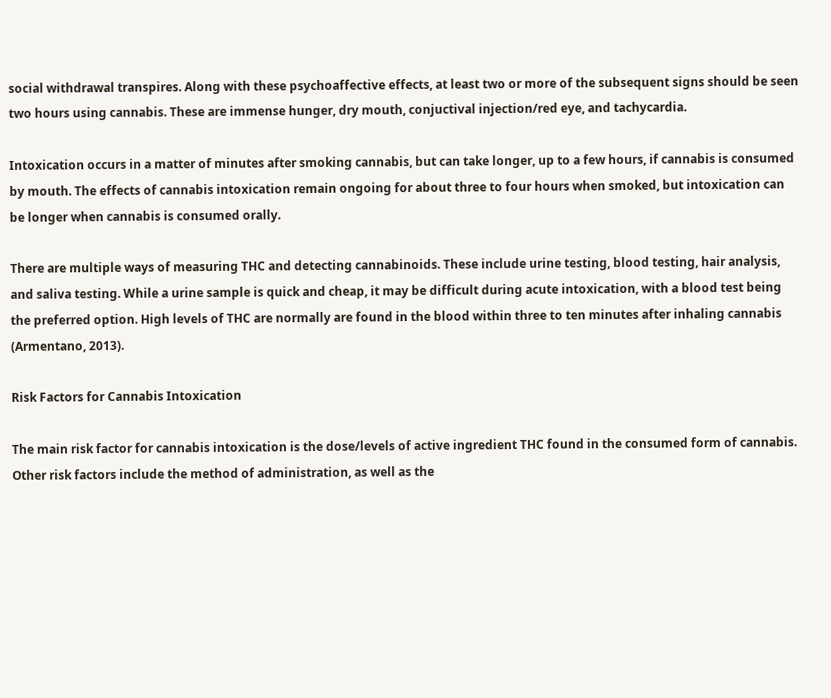social withdrawal transpires. Along with these psychoaffective effects, at least two or more of the subsequent signs should be seen two hours using cannabis. These are immense hunger, dry mouth, conjuctival injection/red eye, and tachycardia.

Intoxication occurs in a matter of minutes after smoking cannabis, but can take longer, up to a few hours, if cannabis is consumed by mouth. The effects of cannabis intoxication remain ongoing for about three to four hours when smoked, but intoxication can be longer when cannabis is consumed orally.

There are multiple ways of measuring THC and detecting cannabinoids. These include urine testing, blood testing, hair analysis, and saliva testing. While a urine sample is quick and cheap, it may be difficult during acute intoxication, with a blood test being the preferred option. High levels of THC are normally are found in the blood within three to ten minutes after inhaling cannabis (Armentano, 2013).

Risk Factors for Cannabis Intoxication

The main risk factor for cannabis intoxication is the dose/levels of active ingredient THC found in the consumed form of cannabis. Other risk factors include the method of administration, as well as the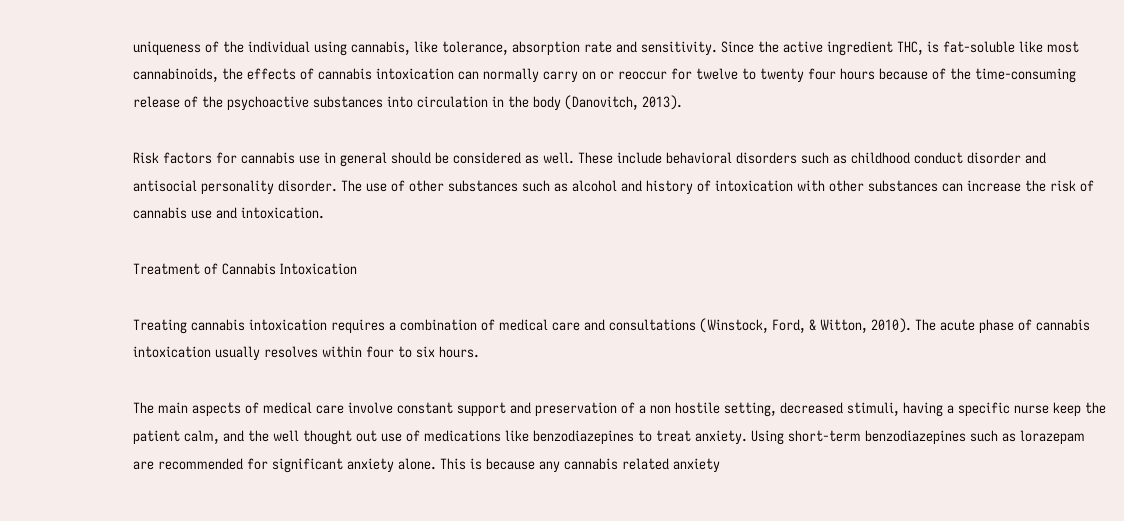uniqueness of the individual using cannabis, like tolerance, absorption rate and sensitivity. Since the active ingredient THC, is fat-soluble like most cannabinoids, the effects of cannabis intoxication can normally carry on or reoccur for twelve to twenty four hours because of the time-consuming release of the psychoactive substances into circulation in the body (Danovitch, 2013).

Risk factors for cannabis use in general should be considered as well. These include behavioral disorders such as childhood conduct disorder and antisocial personality disorder. The use of other substances such as alcohol and history of intoxication with other substances can increase the risk of cannabis use and intoxication.

Treatment of Cannabis Intoxication

Treating cannabis intoxication requires a combination of medical care and consultations (Winstock, Ford, & Witton, 2010). The acute phase of cannabis intoxication usually resolves within four to six hours.

The main aspects of medical care involve constant support and preservation of a non hostile setting, decreased stimuli, having a specific nurse keep the patient calm, and the well thought out use of medications like benzodiazepines to treat anxiety. Using short-term benzodiazepines such as lorazepam are recommended for significant anxiety alone. This is because any cannabis related anxiety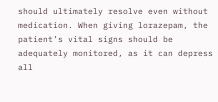should ultimately resolve even without medication. When giving lorazepam, the patient’s vital signs should be adequately monitored, as it can depress all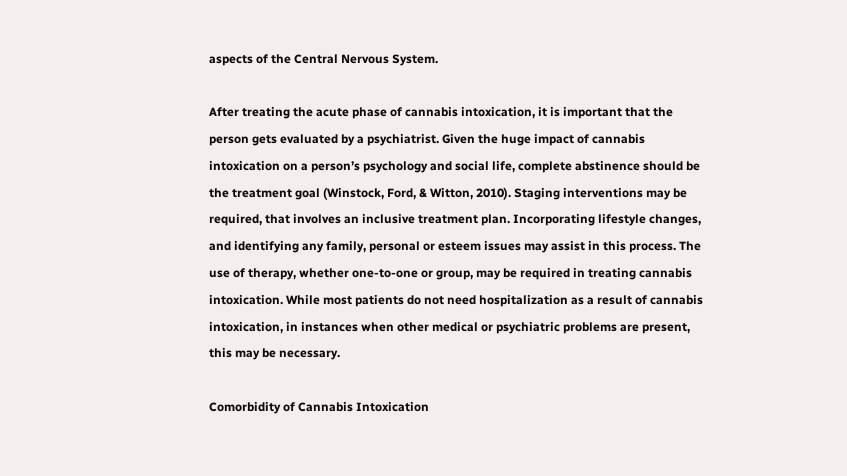aspects of the Central Nervous System.

After treating the acute phase of cannabis intoxication, it is important that the person gets evaluated by a psychiatrist. Given the huge impact of cannabis intoxication on a person’s psychology and social life, complete abstinence should be the treatment goal (Winstock, Ford, & Witton, 2010). Staging interventions may be required, that involves an inclusive treatment plan. Incorporating lifestyle changes, and identifying any family, personal or esteem issues may assist in this process. The use of therapy, whether one-to-one or group, may be required in treating cannabis intoxication. While most patients do not need hospitalization as a result of cannabis intoxication, in instances when other medical or psychiatric problems are present, this may be necessary.

Comorbidity of Cannabis Intoxication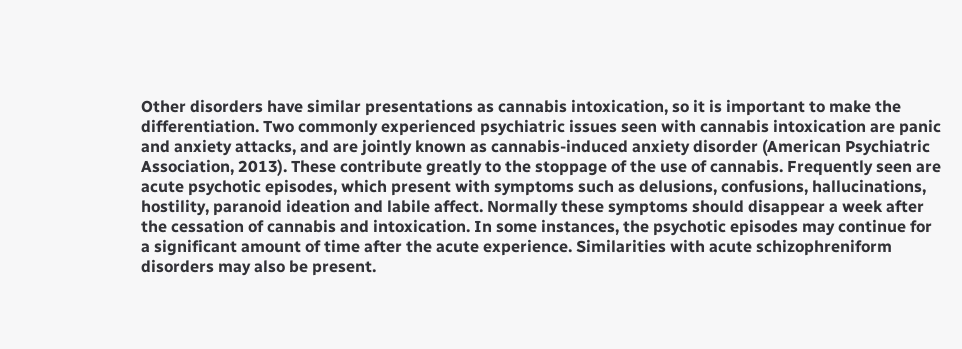Other disorders have similar presentations as cannabis intoxication, so it is important to make the differentiation. Two commonly experienced psychiatric issues seen with cannabis intoxication are panic and anxiety attacks, and are jointly known as cannabis-induced anxiety disorder (American Psychiatric Association, 2013). These contribute greatly to the stoppage of the use of cannabis. Frequently seen are acute psychotic episodes, which present with symptoms such as delusions, confusions, hallucinations, hostility, paranoid ideation and labile affect. Normally these symptoms should disappear a week after the cessation of cannabis and intoxication. In some instances, the psychotic episodes may continue for a significant amount of time after the acute experience. Similarities with acute schizophreniform disorders may also be present.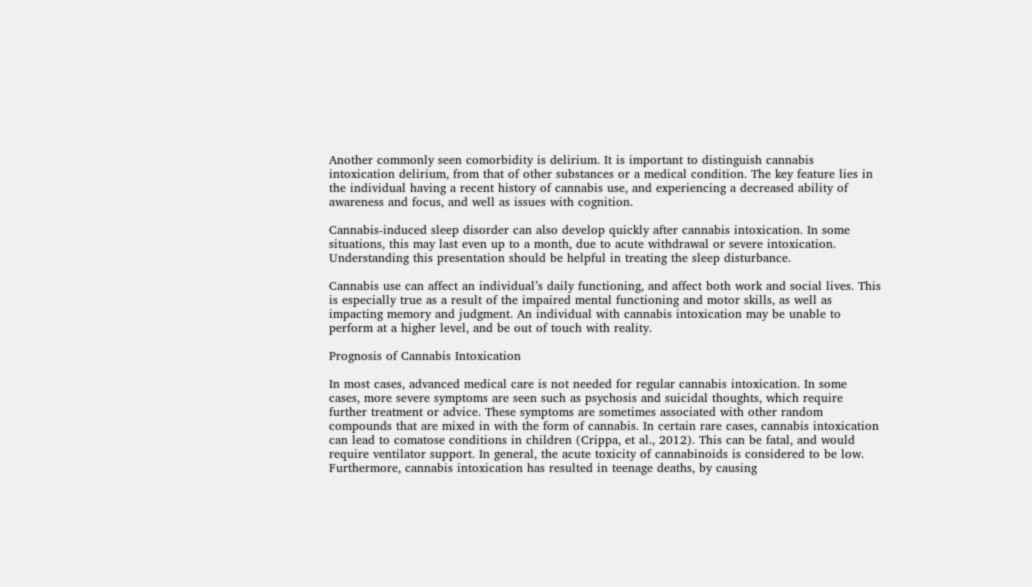Another commonly seen comorbidity is delirium. It is important to distinguish cannabis intoxication delirium, from that of other substances or a medical condition. The key feature lies in the individual having a recent history of cannabis use, and experiencing a decreased ability of awareness and focus, and well as issues with cognition.

Cannabis-induced sleep disorder can also develop quickly after cannabis intoxication. In some situations, this may last even up to a month, due to acute withdrawal or severe intoxication. Understanding this presentation should be helpful in treating the sleep disturbance.

Cannabis use can affect an individual’s daily functioning, and affect both work and social lives. This is especially true as a result of the impaired mental functioning and motor skills, as well as impacting memory and judgment. An individual with cannabis intoxication may be unable to perform at a higher level, and be out of touch with reality.

Prognosis of Cannabis Intoxication

In most cases, advanced medical care is not needed for regular cannabis intoxication. In some cases, more severe symptoms are seen such as psychosis and suicidal thoughts, which require further treatment or advice. These symptoms are sometimes associated with other random compounds that are mixed in with the form of cannabis. In certain rare cases, cannabis intoxication can lead to comatose conditions in children (Crippa, et al., 2012). This can be fatal, and would require ventilator support. In general, the acute toxicity of cannabinoids is considered to be low. Furthermore, cannabis intoxication has resulted in teenage deaths, by causing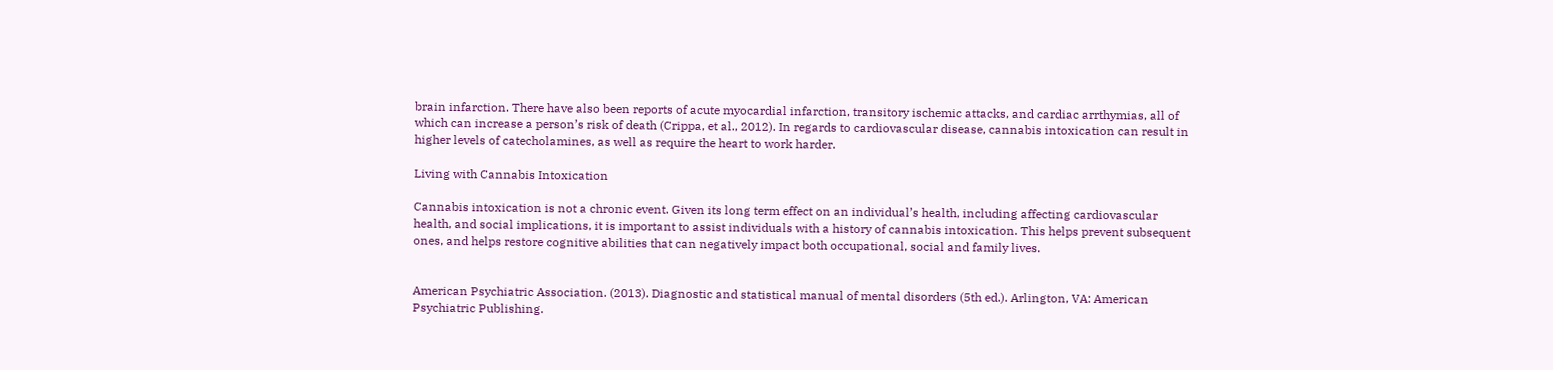brain infarction. There have also been reports of acute myocardial infarction, transitory ischemic attacks, and cardiac arrthymias, all of which can increase a person’s risk of death (Crippa, et al., 2012). In regards to cardiovascular disease, cannabis intoxication can result in higher levels of catecholamines, as well as require the heart to work harder.

Living with Cannabis Intoxication

Cannabis intoxication is not a chronic event. Given its long term effect on an individual’s health, including affecting cardiovascular health, and social implications, it is important to assist individuals with a history of cannabis intoxication. This helps prevent subsequent ones, and helps restore cognitive abilities that can negatively impact both occupational, social and family lives.


American Psychiatric Association. (2013). Diagnostic and statistical manual of mental disorders (5th ed.). Arlington, VA: American Psychiatric Publishing.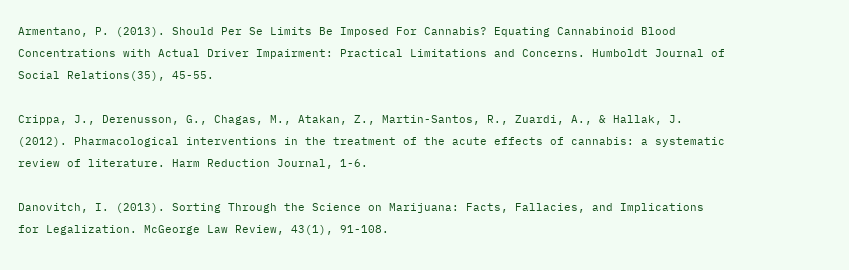Armentano, P. (2013). Should Per Se Limits Be Imposed For Cannabis? Equating Cannabinoid Blood Concentrations with Actual Driver Impairment: Practical Limitations and Concerns. Humboldt Journal of Social Relations(35), 45-55.

Crippa, J., Derenusson, G., Chagas, M., Atakan, Z., Martin-Santos, R., Zuardi, A., & Hallak, J. (2012). Pharmacological interventions in the treatment of the acute effects of cannabis: a systematic review of literature. Harm Reduction Journal, 1-6.

Danovitch, I. (2013). Sorting Through the Science on Marijuana: Facts, Fallacies, and Implications for Legalization. McGeorge Law Review, 43(1), 91-108.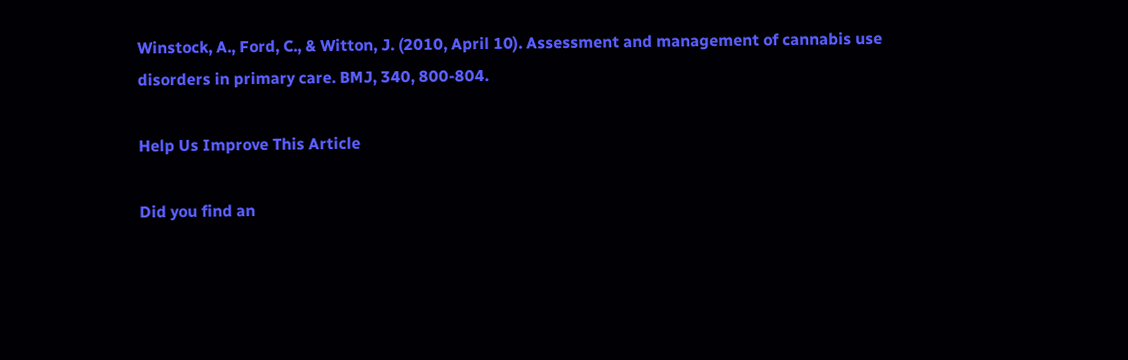Winstock, A., Ford, C., & Witton, J. (2010, April 10). Assessment and management of cannabis use disorders in primary care. BMJ, 340, 800-804.

Help Us Improve This Article

Did you find an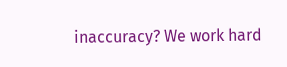inaccuracy? We work hard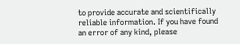to provide accurate and scientifically reliable information. If you have found an error of any kind, please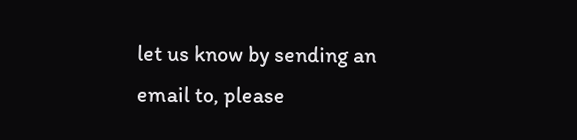let us know by sending an email to, please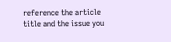reference the article title and the issue you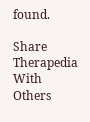found.

Share Therapedia With Others